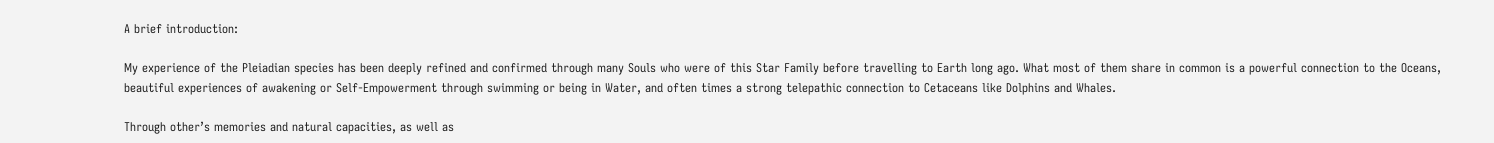A brief introduction:

My experience of the Pleiadian species has been deeply refined and confirmed through many Souls who were of this Star Family before travelling to Earth long ago. What most of them share in common is a powerful connection to the Oceans, beautiful experiences of awakening or Self-Empowerment through swimming or being in Water, and often times a strong telepathic connection to Cetaceans like Dolphins and Whales.

Through other’s memories and natural capacities, as well as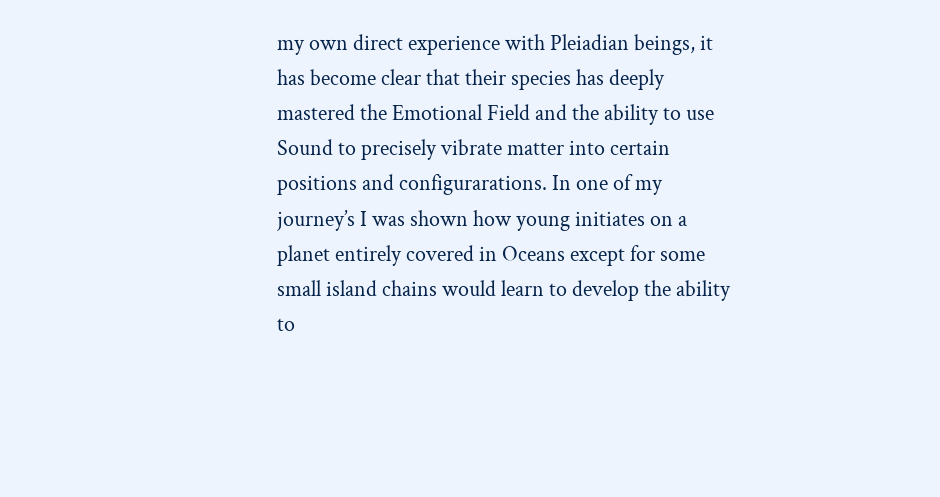my own direct experience with Pleiadian beings, it has become clear that their species has deeply mastered the Emotional Field and the ability to use Sound to precisely vibrate matter into certain positions and configurarations. In one of my journey’s I was shown how young initiates on a planet entirely covered in Oceans except for some small island chains would learn to develop the ability to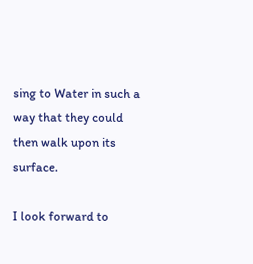sing to Water in such a way that they could then walk upon its surface.

I look forward to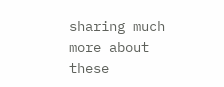sharing much more about these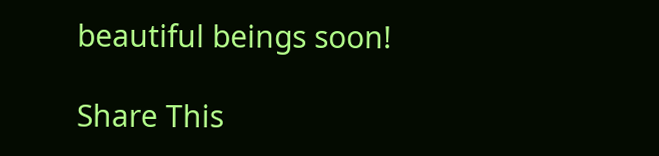beautiful beings soon!

Share This